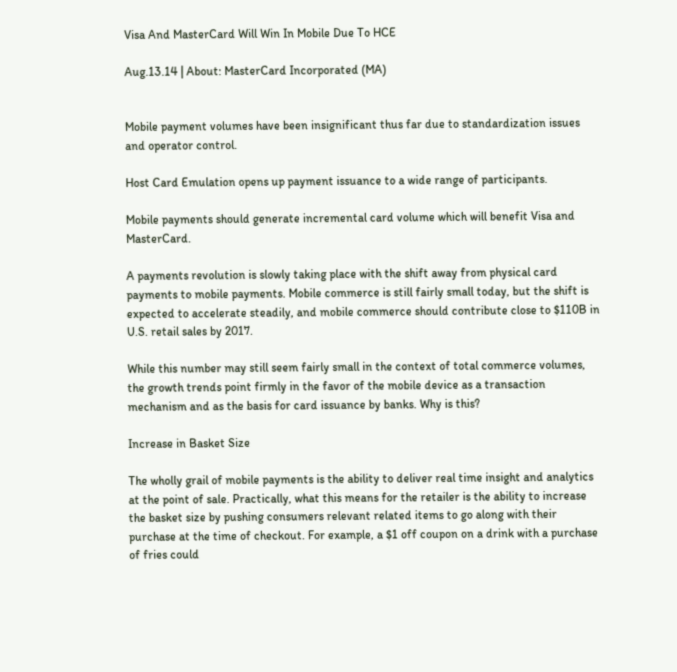Visa And MasterCard Will Win In Mobile Due To HCE

Aug.13.14 | About: MasterCard Incorporated (MA)


Mobile payment volumes have been insignificant thus far due to standardization issues and operator control.

Host Card Emulation opens up payment issuance to a wide range of participants.

Mobile payments should generate incremental card volume which will benefit Visa and MasterCard.

A payments revolution is slowly taking place with the shift away from physical card payments to mobile payments. Mobile commerce is still fairly small today, but the shift is expected to accelerate steadily, and mobile commerce should contribute close to $110B in U.S. retail sales by 2017.

While this number may still seem fairly small in the context of total commerce volumes, the growth trends point firmly in the favor of the mobile device as a transaction mechanism and as the basis for card issuance by banks. Why is this?

Increase in Basket Size

The wholly grail of mobile payments is the ability to deliver real time insight and analytics at the point of sale. Practically, what this means for the retailer is the ability to increase the basket size by pushing consumers relevant related items to go along with their purchase at the time of checkout. For example, a $1 off coupon on a drink with a purchase of fries could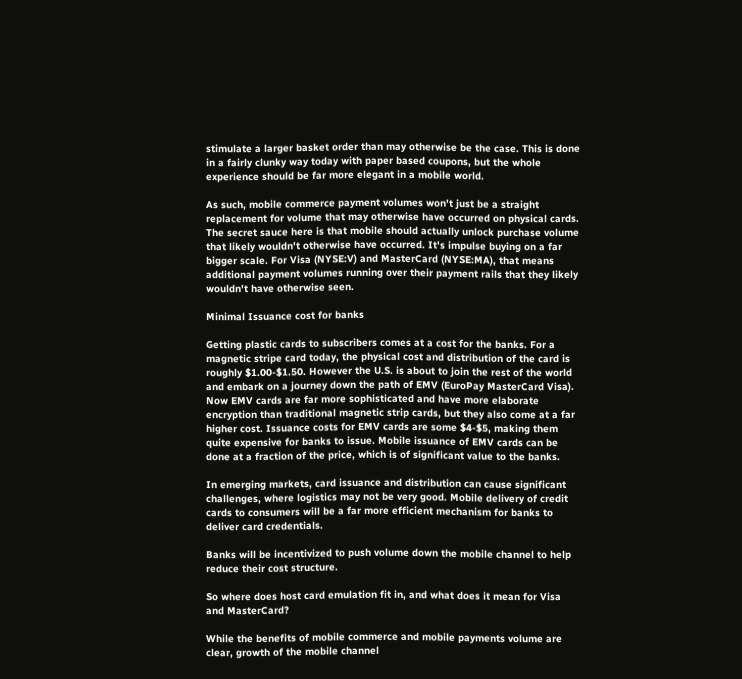stimulate a larger basket order than may otherwise be the case. This is done in a fairly clunky way today with paper based coupons, but the whole experience should be far more elegant in a mobile world.

As such, mobile commerce payment volumes won't just be a straight replacement for volume that may otherwise have occurred on physical cards. The secret sauce here is that mobile should actually unlock purchase volume that likely wouldn't otherwise have occurred. It's impulse buying on a far bigger scale. For Visa (NYSE:V) and MasterCard (NYSE:MA), that means additional payment volumes running over their payment rails that they likely wouldn't have otherwise seen.

Minimal Issuance cost for banks

Getting plastic cards to subscribers comes at a cost for the banks. For a magnetic stripe card today, the physical cost and distribution of the card is roughly $1.00-$1.50. However the U.S. is about to join the rest of the world and embark on a journey down the path of EMV (EuroPay MasterCard Visa). Now EMV cards are far more sophisticated and have more elaborate encryption than traditional magnetic strip cards, but they also come at a far higher cost. Issuance costs for EMV cards are some $4-$5, making them quite expensive for banks to issue. Mobile issuance of EMV cards can be done at a fraction of the price, which is of significant value to the banks.

In emerging markets, card issuance and distribution can cause significant challenges, where logistics may not be very good. Mobile delivery of credit cards to consumers will be a far more efficient mechanism for banks to deliver card credentials.

Banks will be incentivized to push volume down the mobile channel to help reduce their cost structure.

So where does host card emulation fit in, and what does it mean for Visa and MasterCard?

While the benefits of mobile commerce and mobile payments volume are clear, growth of the mobile channel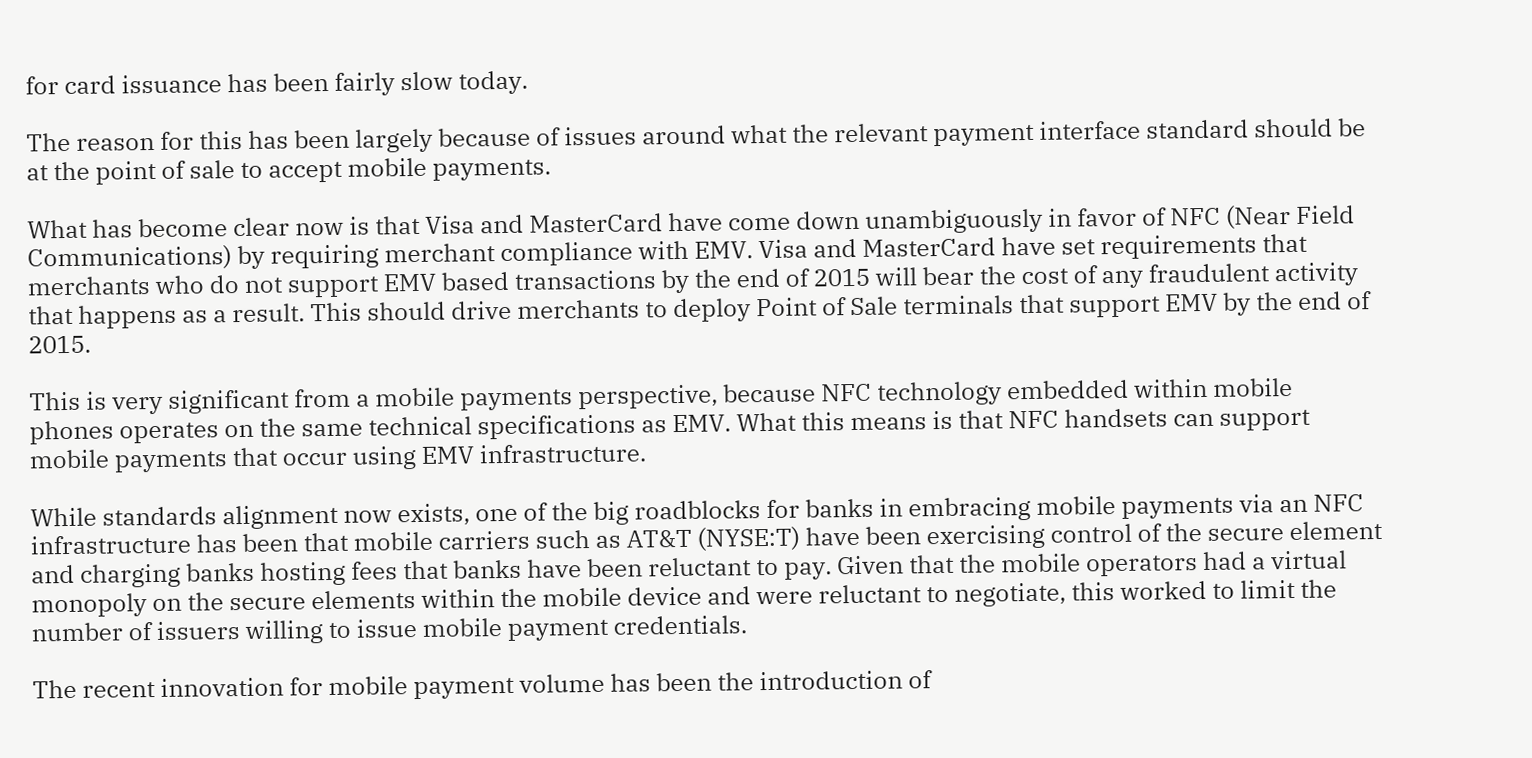for card issuance has been fairly slow today.

The reason for this has been largely because of issues around what the relevant payment interface standard should be at the point of sale to accept mobile payments.

What has become clear now is that Visa and MasterCard have come down unambiguously in favor of NFC (Near Field Communications) by requiring merchant compliance with EMV. Visa and MasterCard have set requirements that merchants who do not support EMV based transactions by the end of 2015 will bear the cost of any fraudulent activity that happens as a result. This should drive merchants to deploy Point of Sale terminals that support EMV by the end of 2015.

This is very significant from a mobile payments perspective, because NFC technology embedded within mobile phones operates on the same technical specifications as EMV. What this means is that NFC handsets can support mobile payments that occur using EMV infrastructure.

While standards alignment now exists, one of the big roadblocks for banks in embracing mobile payments via an NFC infrastructure has been that mobile carriers such as AT&T (NYSE:T) have been exercising control of the secure element and charging banks hosting fees that banks have been reluctant to pay. Given that the mobile operators had a virtual monopoly on the secure elements within the mobile device and were reluctant to negotiate, this worked to limit the number of issuers willing to issue mobile payment credentials.

The recent innovation for mobile payment volume has been the introduction of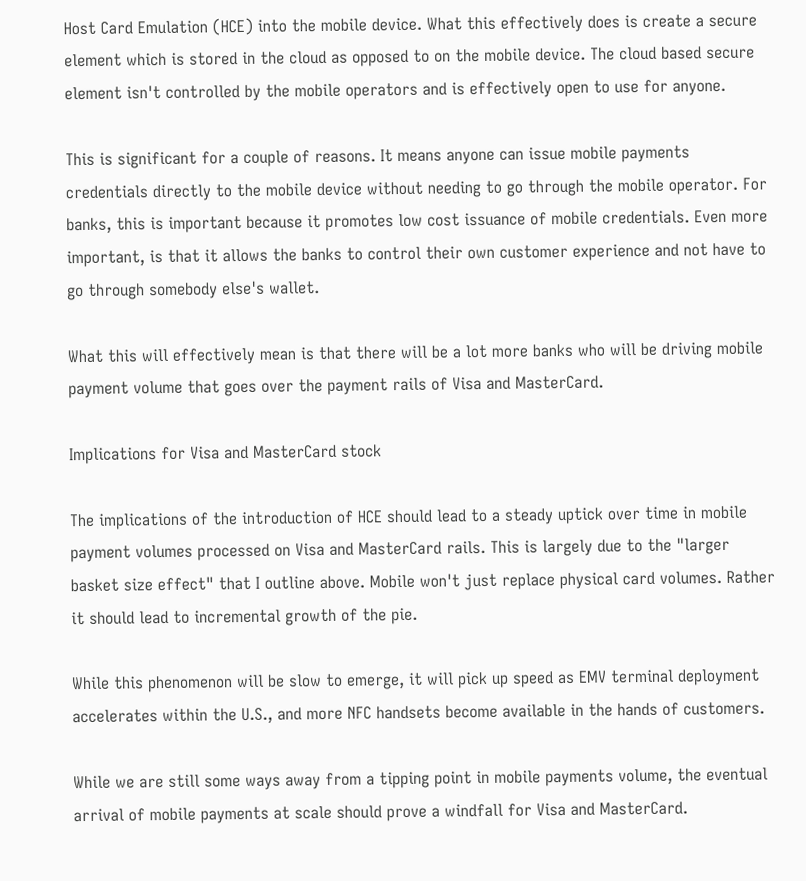Host Card Emulation (HCE) into the mobile device. What this effectively does is create a secure element which is stored in the cloud as opposed to on the mobile device. The cloud based secure element isn't controlled by the mobile operators and is effectively open to use for anyone.

This is significant for a couple of reasons. It means anyone can issue mobile payments credentials directly to the mobile device without needing to go through the mobile operator. For banks, this is important because it promotes low cost issuance of mobile credentials. Even more important, is that it allows the banks to control their own customer experience and not have to go through somebody else's wallet.

What this will effectively mean is that there will be a lot more banks who will be driving mobile payment volume that goes over the payment rails of Visa and MasterCard.

Implications for Visa and MasterCard stock

The implications of the introduction of HCE should lead to a steady uptick over time in mobile payment volumes processed on Visa and MasterCard rails. This is largely due to the "larger basket size effect" that I outline above. Mobile won't just replace physical card volumes. Rather it should lead to incremental growth of the pie.

While this phenomenon will be slow to emerge, it will pick up speed as EMV terminal deployment accelerates within the U.S., and more NFC handsets become available in the hands of customers.

While we are still some ways away from a tipping point in mobile payments volume, the eventual arrival of mobile payments at scale should prove a windfall for Visa and MasterCard.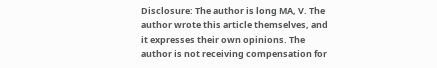Disclosure: The author is long MA, V. The author wrote this article themselves, and it expresses their own opinions. The author is not receiving compensation for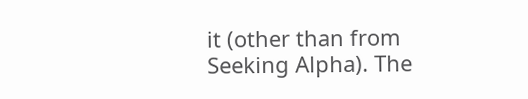it (other than from Seeking Alpha). The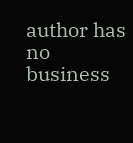author has no business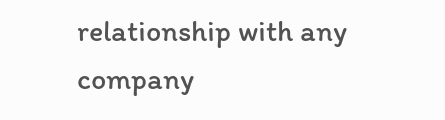relationship with any company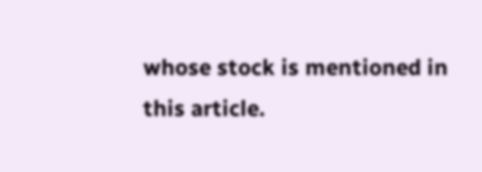whose stock is mentioned in this article.